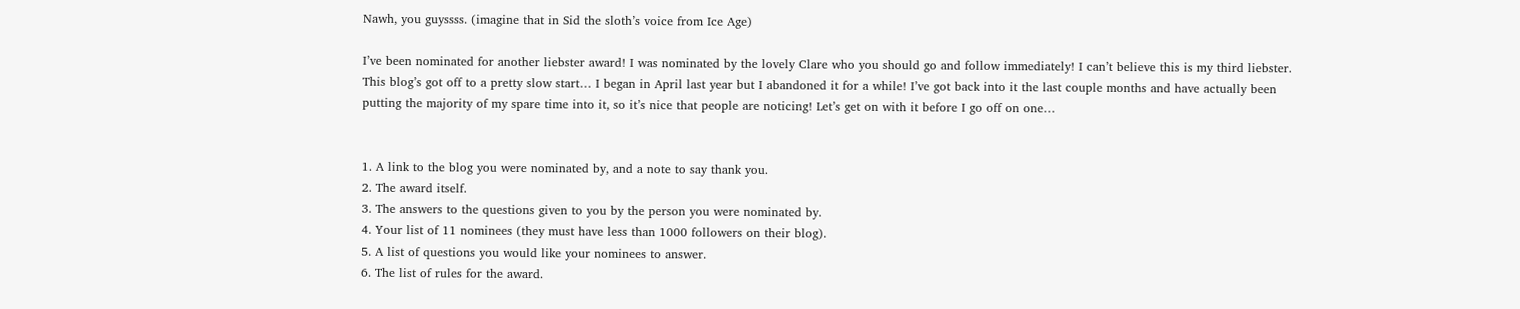Nawh, you guyssss. (imagine that in Sid the sloth’s voice from Ice Age)

I’ve been nominated for another liebster award! I was nominated by the lovely Clare who you should go and follow immediately! I can’t believe this is my third liebster. This blog’s got off to a pretty slow start… I began in April last year but I abandoned it for a while! I’ve got back into it the last couple months and have actually been putting the majority of my spare time into it, so it’s nice that people are noticing! Let’s get on with it before I go off on one…


1. A link to the blog you were nominated by, and a note to say thank you.
2. The award itself.
3. The answers to the questions given to you by the person you were nominated by.
4. Your list of 11 nominees (they must have less than 1000 followers on their blog).
5. A list of questions you would like your nominees to answer.
6. The list of rules for the award.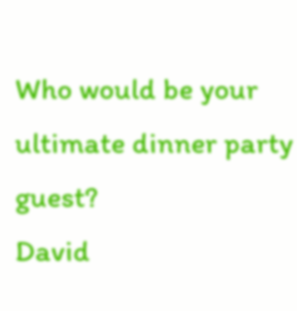Who would be your ultimate dinner party guest?
David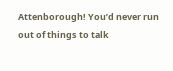Attenborough! You’d never run out of things to talk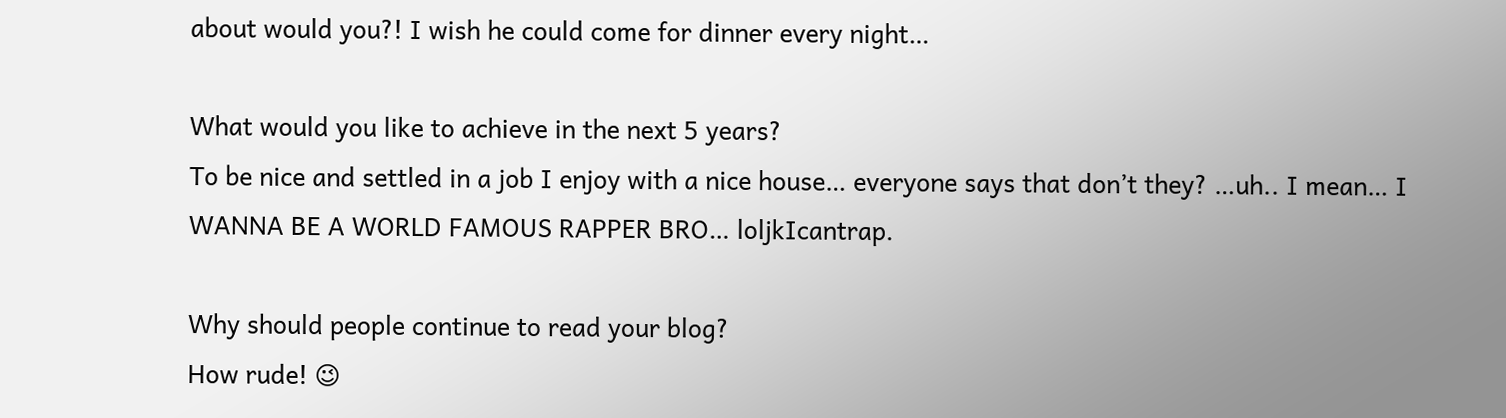about would you?! I wish he could come for dinner every night…

What would you like to achieve in the next 5 years?
To be nice and settled in a job I enjoy with a nice house… everyone says that don’t they? …uh.. I mean… I WANNA BE A WORLD FAMOUS RAPPER BRO… loljkIcantrap.

Why should people continue to read your blog?
How rude! 😉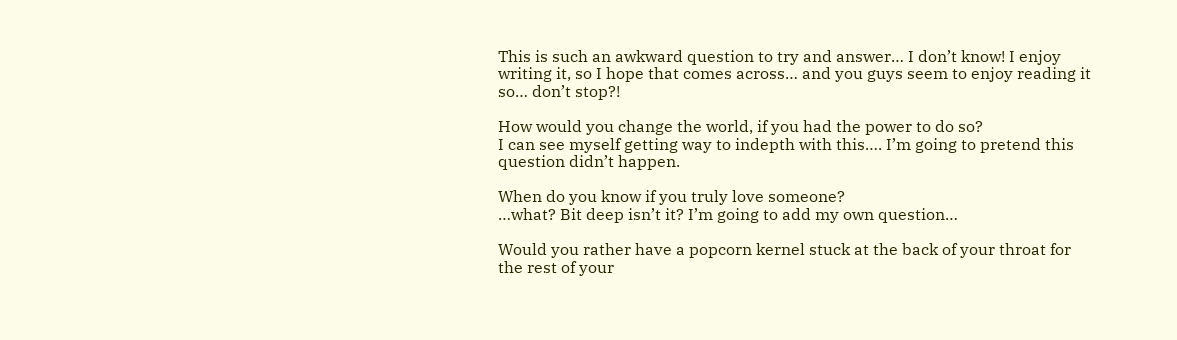This is such an awkward question to try and answer… I don’t know! I enjoy writing it, so I hope that comes across… and you guys seem to enjoy reading it so… don’t stop?!

How would you change the world, if you had the power to do so?
I can see myself getting way to indepth with this…. I’m going to pretend this question didn’t happen.

When do you know if you truly love someone?
…what? Bit deep isn’t it? I’m going to add my own question…

Would you rather have a popcorn kernel stuck at the back of your throat for the rest of your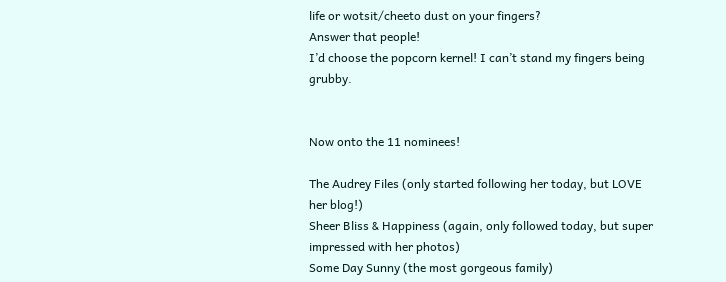life or wotsit/cheeto dust on your fingers?
Answer that people!
I’d choose the popcorn kernel! I can’t stand my fingers being grubby.


Now onto the 11 nominees!

The Audrey Files (only started following her today, but LOVE her blog!)
Sheer Bliss & Happiness (again, only followed today, but super impressed with her photos)
Some Day Sunny (the most gorgeous family)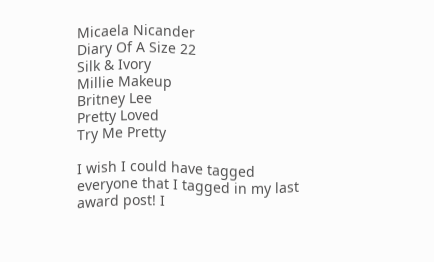Micaela Nicander
Diary Of A Size 22
Silk & Ivory
Millie Makeup
Britney Lee
Pretty Loved
Try Me Pretty

I wish I could have tagged everyone that I tagged in my last award post! I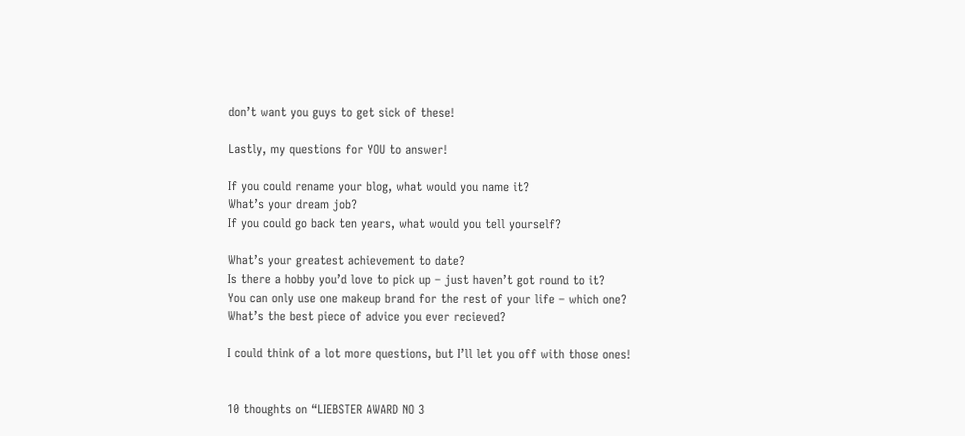don’t want you guys to get sick of these!

Lastly, my questions for YOU to answer!

If you could rename your blog, what would you name it?
What’s your dream job?
If you could go back ten years, what would you tell yourself?

What’s your greatest achievement to date?
Is there a hobby you’d love to pick up – just haven’t got round to it?
You can only use one makeup brand for the rest of your life – which one?
What’s the best piece of advice you ever recieved?

I could think of a lot more questions, but I’ll let you off with those ones!


10 thoughts on “LIEBSTER AWARD NO 3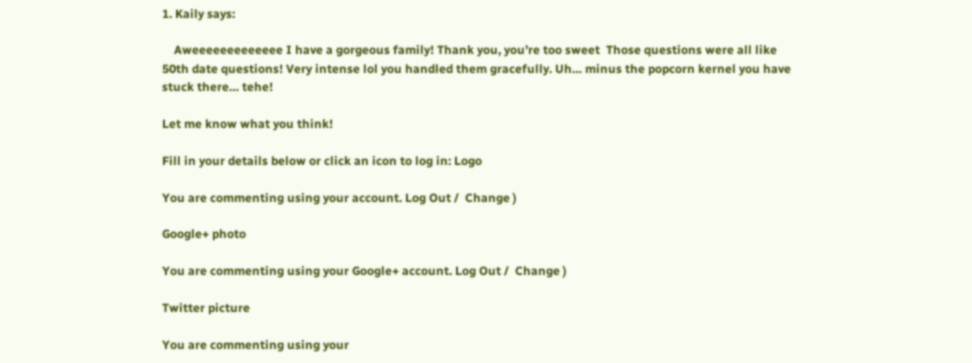1. Kaily says:

    Aweeeeeeeeeeeee I have a gorgeous family! Thank you, you’re too sweet  Those questions were all like 50th date questions! Very intense lol you handled them gracefully. Uh… minus the popcorn kernel you have stuck there… tehe!

Let me know what you think!

Fill in your details below or click an icon to log in: Logo

You are commenting using your account. Log Out /  Change )

Google+ photo

You are commenting using your Google+ account. Log Out /  Change )

Twitter picture

You are commenting using your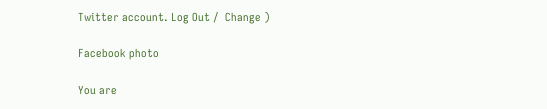Twitter account. Log Out /  Change )

Facebook photo

You are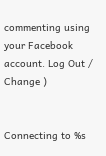commenting using your Facebook account. Log Out /  Change )


Connecting to %s